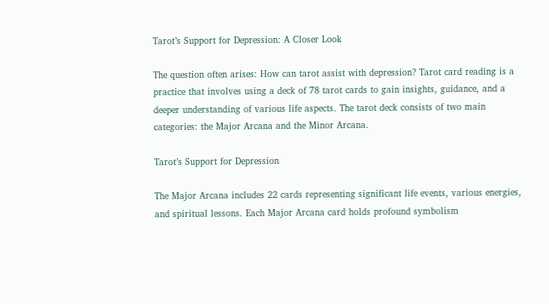Tarot’s Support for Depression: A Closer Look

The question often arises: How can tarot assist with depression? Tarot card reading is a practice that involves using a deck of 78 tarot cards to gain insights, guidance, and a deeper understanding of various life aspects. The tarot deck consists of two main categories: the Major Arcana and the Minor Arcana.

Tarot’s Support for Depression

The Major Arcana includes 22 cards representing significant life events, various energies, and spiritual lessons. Each Major Arcana card holds profound symbolism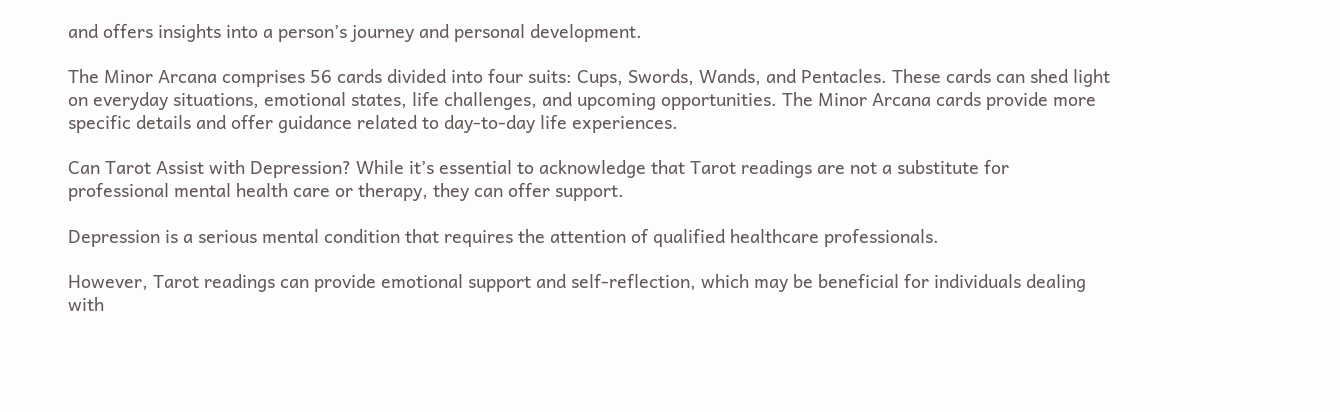and offers insights into a person’s journey and personal development.

The Minor Arcana comprises 56 cards divided into four suits: Cups, Swords, Wands, and Pentacles. These cards can shed light on everyday situations, emotional states, life challenges, and upcoming opportunities. The Minor Arcana cards provide more specific details and offer guidance related to day-to-day life experiences.

Can Tarot Assist with Depression? While it’s essential to acknowledge that Tarot readings are not a substitute for professional mental health care or therapy, they can offer support.

Depression is a serious mental condition that requires the attention of qualified healthcare professionals.

However, Tarot readings can provide emotional support and self-reflection, which may be beneficial for individuals dealing with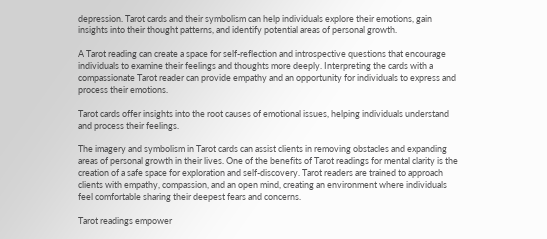depression. Tarot cards and their symbolism can help individuals explore their emotions, gain insights into their thought patterns, and identify potential areas of personal growth.

A Tarot reading can create a space for self-reflection and introspective questions that encourage individuals to examine their feelings and thoughts more deeply. Interpreting the cards with a compassionate Tarot reader can provide empathy and an opportunity for individuals to express and process their emotions.

Tarot cards offer insights into the root causes of emotional issues, helping individuals understand and process their feelings.

The imagery and symbolism in Tarot cards can assist clients in removing obstacles and expanding areas of personal growth in their lives. One of the benefits of Tarot readings for mental clarity is the creation of a safe space for exploration and self-discovery. Tarot readers are trained to approach clients with empathy, compassion, and an open mind, creating an environment where individuals feel comfortable sharing their deepest fears and concerns.

Tarot readings empower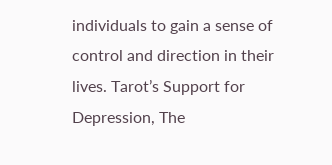individuals to gain a sense of control and direction in their lives. Tarot’s Support for Depression, The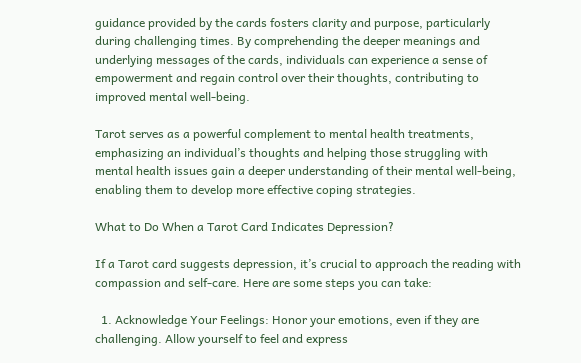guidance provided by the cards fosters clarity and purpose, particularly during challenging times. By comprehending the deeper meanings and underlying messages of the cards, individuals can experience a sense of empowerment and regain control over their thoughts, contributing to improved mental well-being.

Tarot serves as a powerful complement to mental health treatments, emphasizing an individual’s thoughts and helping those struggling with mental health issues gain a deeper understanding of their mental well-being, enabling them to develop more effective coping strategies.

What to Do When a Tarot Card Indicates Depression?

If a Tarot card suggests depression, it’s crucial to approach the reading with compassion and self-care. Here are some steps you can take:

  1. Acknowledge Your Feelings: Honor your emotions, even if they are challenging. Allow yourself to feel and express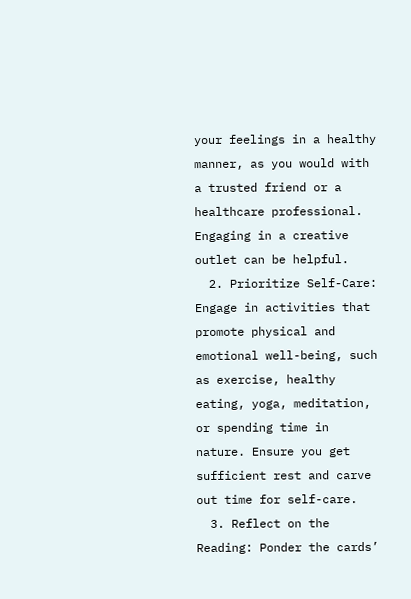your feelings in a healthy manner, as you would with a trusted friend or a healthcare professional. Engaging in a creative outlet can be helpful.
  2. Prioritize Self-Care: Engage in activities that promote physical and emotional well-being, such as exercise, healthy eating, yoga, meditation, or spending time in nature. Ensure you get sufficient rest and carve out time for self-care.
  3. Reflect on the Reading: Ponder the cards’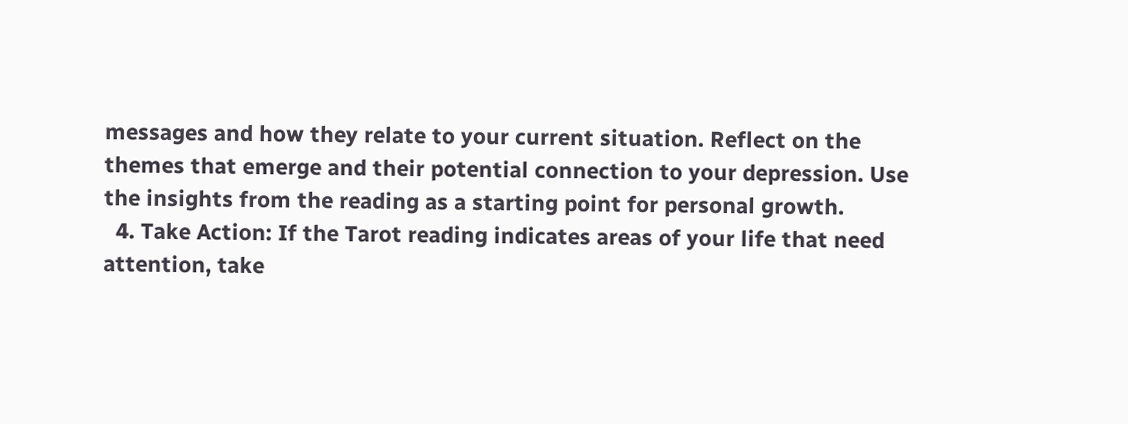messages and how they relate to your current situation. Reflect on the themes that emerge and their potential connection to your depression. Use the insights from the reading as a starting point for personal growth.
  4. Take Action: If the Tarot reading indicates areas of your life that need attention, take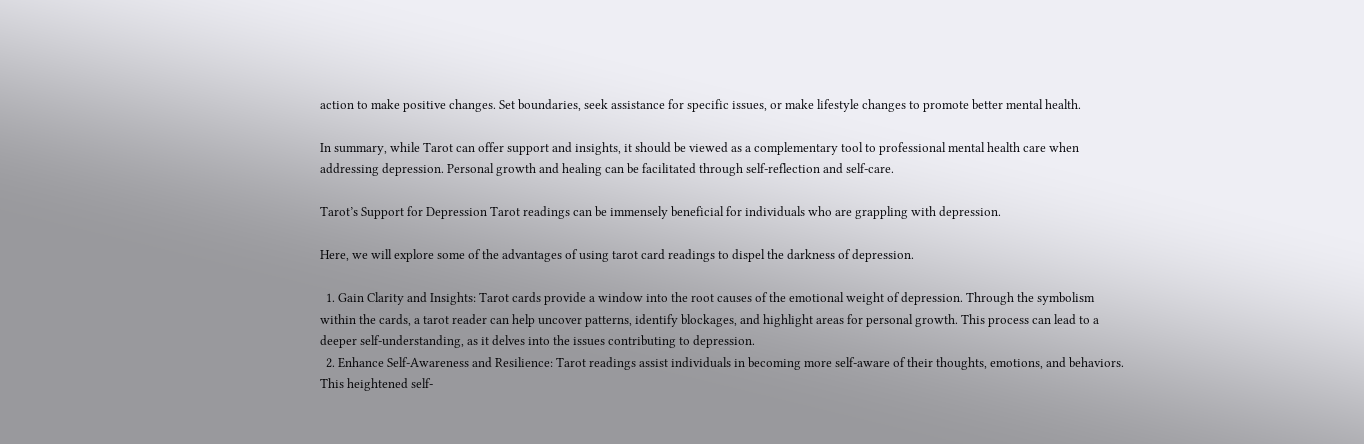action to make positive changes. Set boundaries, seek assistance for specific issues, or make lifestyle changes to promote better mental health.

In summary, while Tarot can offer support and insights, it should be viewed as a complementary tool to professional mental health care when addressing depression. Personal growth and healing can be facilitated through self-reflection and self-care.

Tarot’s Support for Depression Tarot readings can be immensely beneficial for individuals who are grappling with depression.

Here, we will explore some of the advantages of using tarot card readings to dispel the darkness of depression.

  1. Gain Clarity and Insights: Tarot cards provide a window into the root causes of the emotional weight of depression. Through the symbolism within the cards, a tarot reader can help uncover patterns, identify blockages, and highlight areas for personal growth. This process can lead to a deeper self-understanding, as it delves into the issues contributing to depression.
  2. Enhance Self-Awareness and Resilience: Tarot readings assist individuals in becoming more self-aware of their thoughts, emotions, and behaviors. This heightened self-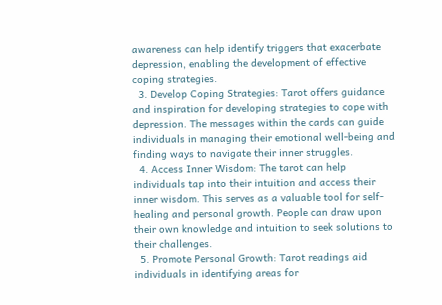awareness can help identify triggers that exacerbate depression, enabling the development of effective coping strategies.
  3. Develop Coping Strategies: Tarot offers guidance and inspiration for developing strategies to cope with depression. The messages within the cards can guide individuals in managing their emotional well-being and finding ways to navigate their inner struggles.
  4. Access Inner Wisdom: The tarot can help individuals tap into their intuition and access their inner wisdom. This serves as a valuable tool for self-healing and personal growth. People can draw upon their own knowledge and intuition to seek solutions to their challenges.
  5. Promote Personal Growth: Tarot readings aid individuals in identifying areas for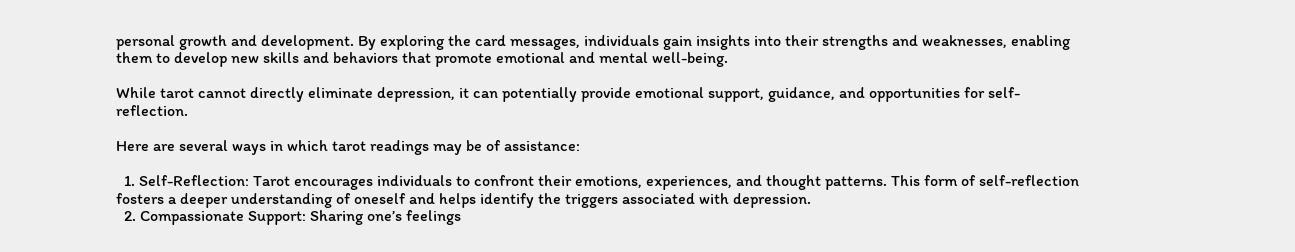personal growth and development. By exploring the card messages, individuals gain insights into their strengths and weaknesses, enabling them to develop new skills and behaviors that promote emotional and mental well-being.

While tarot cannot directly eliminate depression, it can potentially provide emotional support, guidance, and opportunities for self-reflection.

Here are several ways in which tarot readings may be of assistance:

  1. Self-Reflection: Tarot encourages individuals to confront their emotions, experiences, and thought patterns. This form of self-reflection fosters a deeper understanding of oneself and helps identify the triggers associated with depression.
  2. Compassionate Support: Sharing one’s feelings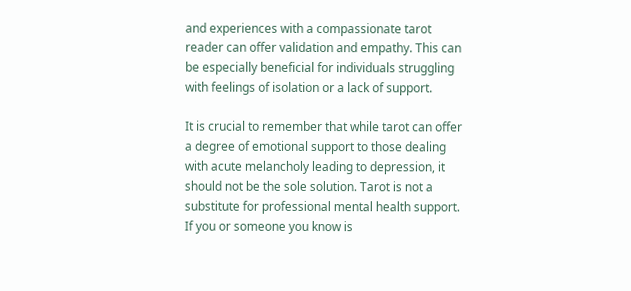and experiences with a compassionate tarot reader can offer validation and empathy. This can be especially beneficial for individuals struggling with feelings of isolation or a lack of support.

It is crucial to remember that while tarot can offer a degree of emotional support to those dealing with acute melancholy leading to depression, it should not be the sole solution. Tarot is not a substitute for professional mental health support. If you or someone you know is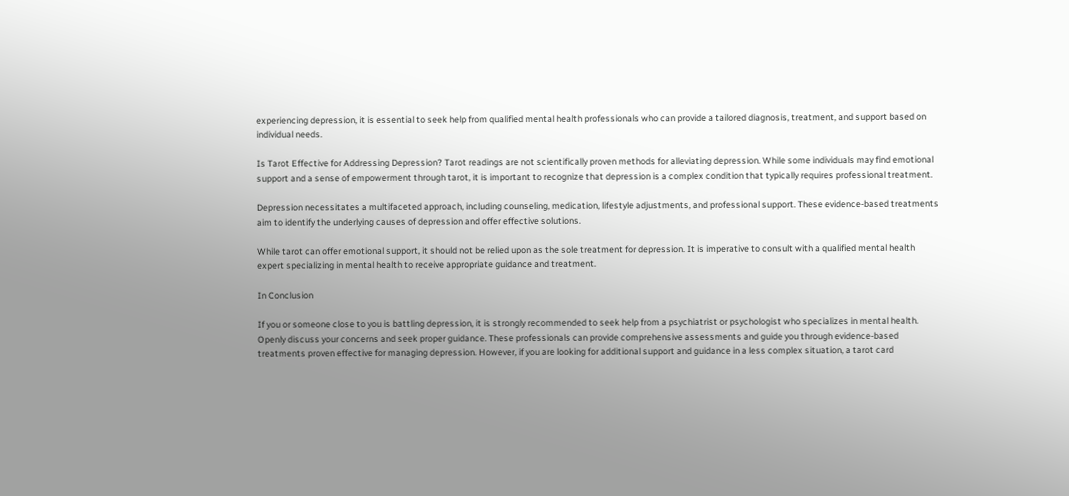experiencing depression, it is essential to seek help from qualified mental health professionals who can provide a tailored diagnosis, treatment, and support based on individual needs.

Is Tarot Effective for Addressing Depression? Tarot readings are not scientifically proven methods for alleviating depression. While some individuals may find emotional support and a sense of empowerment through tarot, it is important to recognize that depression is a complex condition that typically requires professional treatment.

Depression necessitates a multifaceted approach, including counseling, medication, lifestyle adjustments, and professional support. These evidence-based treatments aim to identify the underlying causes of depression and offer effective solutions.

While tarot can offer emotional support, it should not be relied upon as the sole treatment for depression. It is imperative to consult with a qualified mental health expert specializing in mental health to receive appropriate guidance and treatment.

In Conclusion

If you or someone close to you is battling depression, it is strongly recommended to seek help from a psychiatrist or psychologist who specializes in mental health. Openly discuss your concerns and seek proper guidance. These professionals can provide comprehensive assessments and guide you through evidence-based treatments proven effective for managing depression. However, if you are looking for additional support and guidance in a less complex situation, a tarot card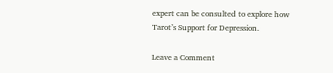expert can be consulted to explore how Tarot’s Support for Depression.

Leave a Comment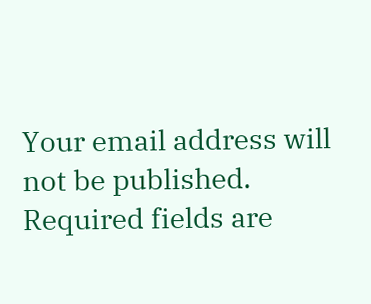Your email address will not be published. Required fields are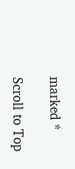marked *

Scroll to Top